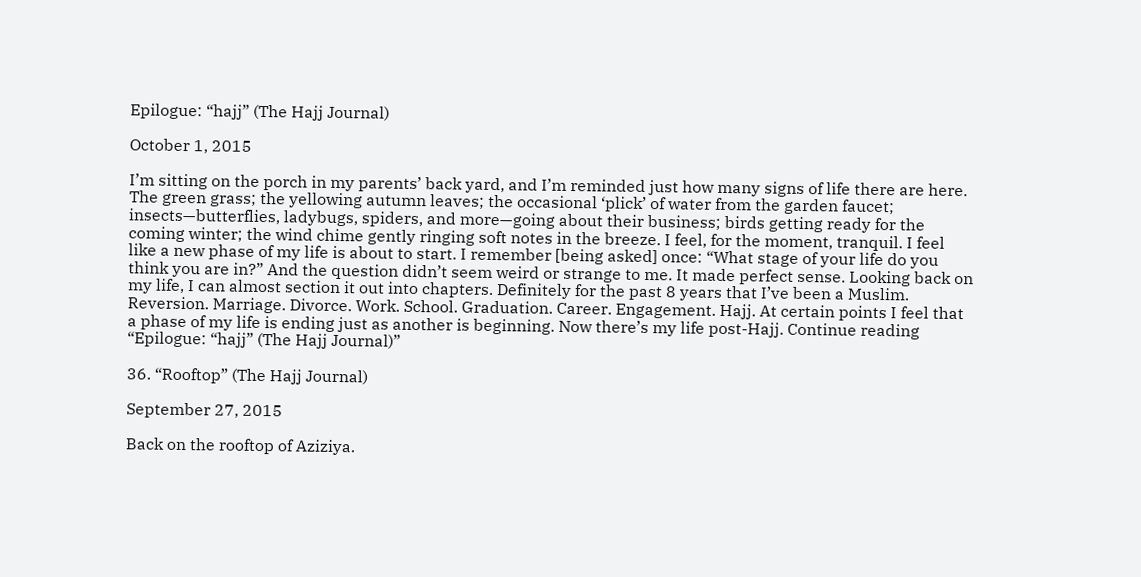Epilogue: “hajj” (The Hajj Journal)

October 1, 2015

I’m sitting on the porch in my parents’ back yard, and I’m reminded just how many signs of life there are here. The green grass; the yellowing autumn leaves; the occasional ‘plick’ of water from the garden faucet; insects—butterflies, ladybugs, spiders, and more—going about their business; birds getting ready for the coming winter; the wind chime gently ringing soft notes in the breeze. I feel, for the moment, tranquil. I feel like a new phase of my life is about to start. I remember [being asked] once: “What stage of your life do you think you are in?” And the question didn’t seem weird or strange to me. It made perfect sense. Looking back on my life, I can almost section it out into chapters. Definitely for the past 8 years that I’ve been a Muslim. Reversion. Marriage. Divorce. Work. School. Graduation. Career. Engagement. Hajj. At certain points I feel that a phase of my life is ending just as another is beginning. Now there’s my life post-Hajj. Continue reading “Epilogue: “hajj” (The Hajj Journal)”

36. “Rooftop” (The Hajj Journal)

September 27, 2015

Back on the rooftop of Aziziya.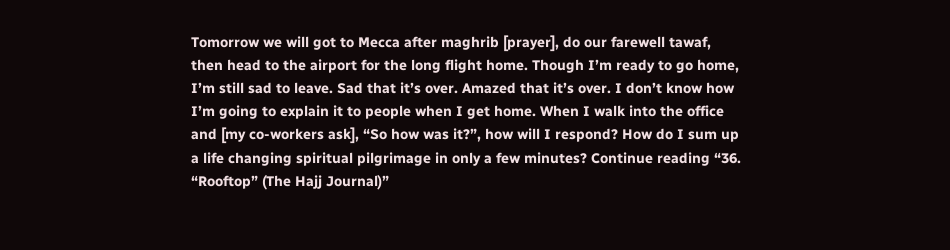Tomorrow we will got to Mecca after maghrib [prayer], do our farewell tawaf, then head to the airport for the long flight home. Though I’m ready to go home, I’m still sad to leave. Sad that it’s over. Amazed that it’s over. I don’t know how I’m going to explain it to people when I get home. When I walk into the office and [my co-workers ask], “So how was it?”, how will I respond? How do I sum up a life changing spiritual pilgrimage in only a few minutes? Continue reading “36. “Rooftop” (The Hajj Journal)”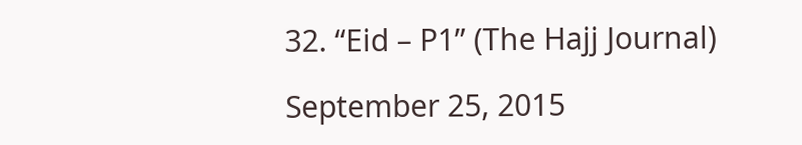32. “Eid – P1” (The Hajj Journal)

September 25, 2015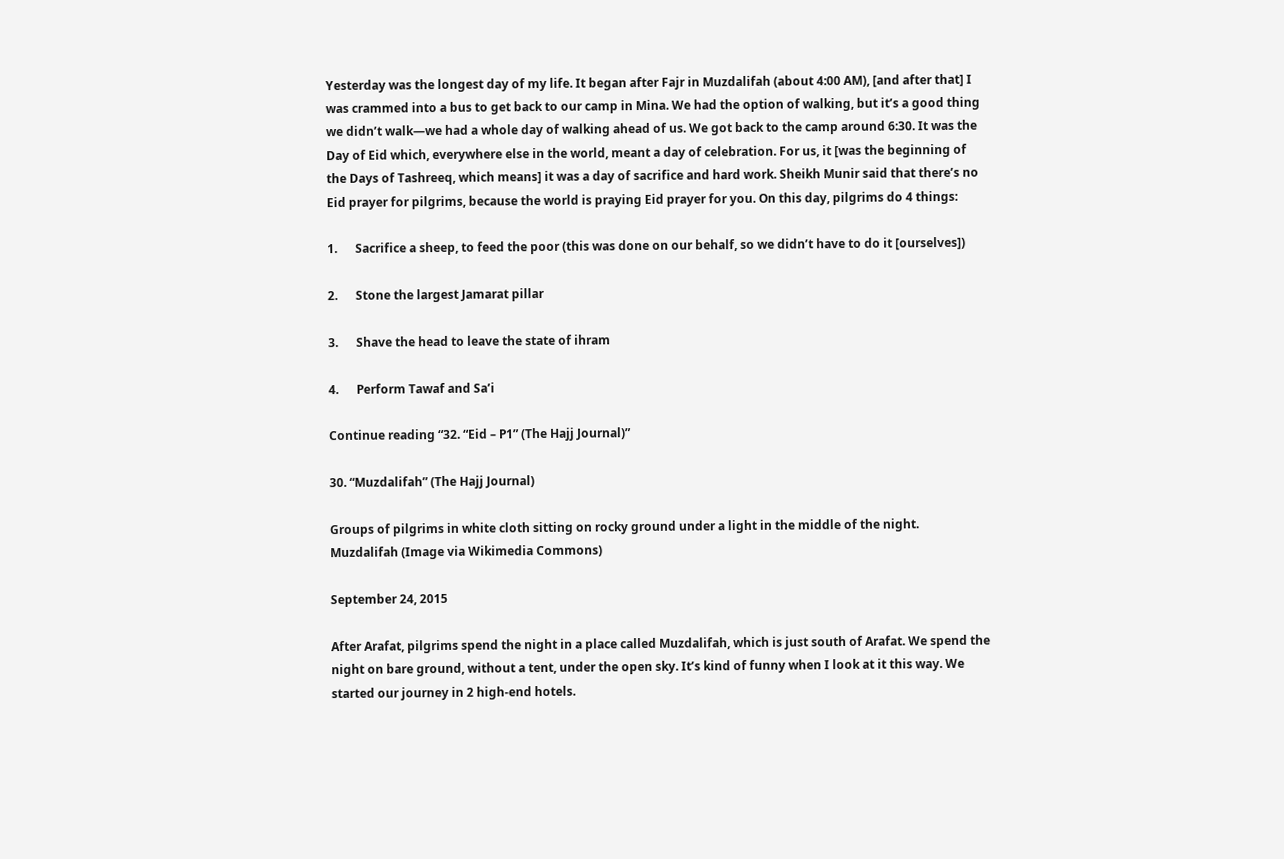Yesterday was the longest day of my life. It began after Fajr in Muzdalifah (about 4:00 AM), [and after that] I was crammed into a bus to get back to our camp in Mina. We had the option of walking, but it’s a good thing we didn’t walk—we had a whole day of walking ahead of us. We got back to the camp around 6:30. It was the Day of Eid which, everywhere else in the world, meant a day of celebration. For us, it [was the beginning of the Days of Tashreeq, which means] it was a day of sacrifice and hard work. Sheikh Munir said that there’s no Eid prayer for pilgrims, because the world is praying Eid prayer for you. On this day, pilgrims do 4 things:

1.      Sacrifice a sheep, to feed the poor (this was done on our behalf, so we didn’t have to do it [ourselves])

2.      Stone the largest Jamarat pillar

3.      Shave the head to leave the state of ihram

4.      Perform Tawaf and Sa’i

Continue reading “32. “Eid – P1” (The Hajj Journal)”

30. “Muzdalifah” (The Hajj Journal)

Groups of pilgrims in white cloth sitting on rocky ground under a light in the middle of the night.
Muzdalifah (Image via Wikimedia Commons)

September 24, 2015

After Arafat, pilgrims spend the night in a place called Muzdalifah, which is just south of Arafat. We spend the night on bare ground, without a tent, under the open sky. It’s kind of funny when I look at it this way. We started our journey in 2 high-end hotels.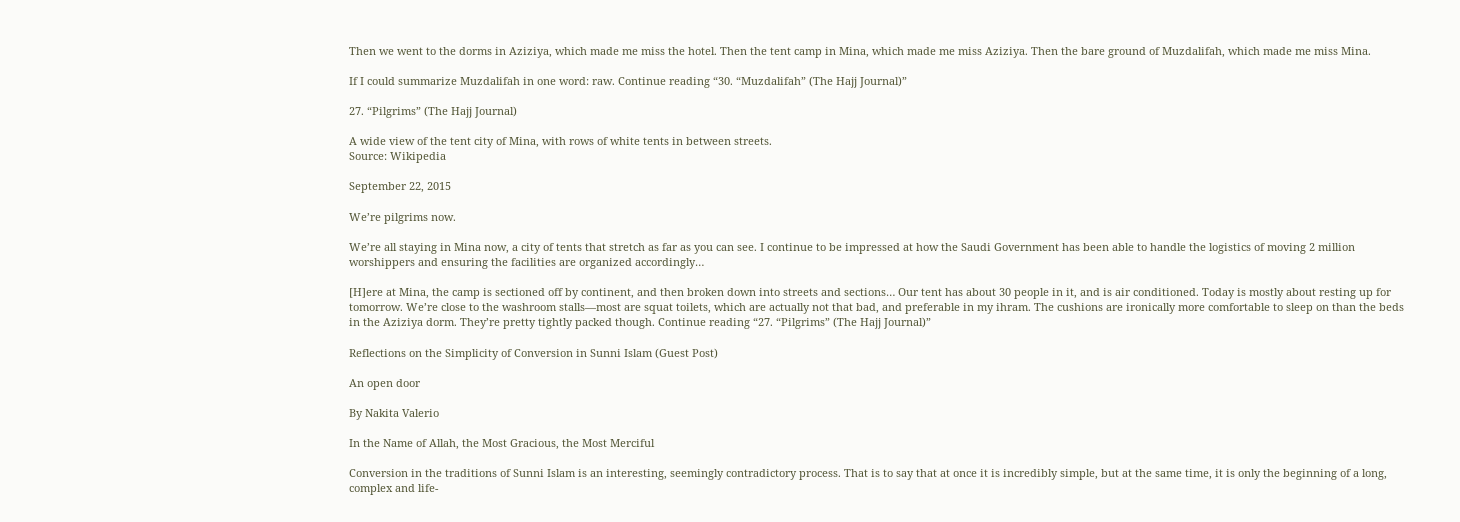Then we went to the dorms in Aziziya, which made me miss the hotel. Then the tent camp in Mina, which made me miss Aziziya. Then the bare ground of Muzdalifah, which made me miss Mina.

If I could summarize Muzdalifah in one word: raw. Continue reading “30. “Muzdalifah” (The Hajj Journal)”

27. “Pilgrims” (The Hajj Journal)

A wide view of the tent city of Mina, with rows of white tents in between streets.
Source: Wikipedia

September 22, 2015

We’re pilgrims now.

We’re all staying in Mina now, a city of tents that stretch as far as you can see. I continue to be impressed at how the Saudi Government has been able to handle the logistics of moving 2 million worshippers and ensuring the facilities are organized accordingly…

[H]ere at Mina, the camp is sectioned off by continent, and then broken down into streets and sections… Our tent has about 30 people in it, and is air conditioned. Today is mostly about resting up for tomorrow. We’re close to the washroom stalls—most are squat toilets, which are actually not that bad, and preferable in my ihram. The cushions are ironically more comfortable to sleep on than the beds in the Aziziya dorm. They’re pretty tightly packed though. Continue reading “27. “Pilgrims” (The Hajj Journal)”

Reflections on the Simplicity of Conversion in Sunni Islam (Guest Post)

An open door

By Nakita Valerio

In the Name of Allah, the Most Gracious, the Most Merciful

Conversion in the traditions of Sunni Islam is an interesting, seemingly contradictory process. That is to say that at once it is incredibly simple, but at the same time, it is only the beginning of a long, complex and life-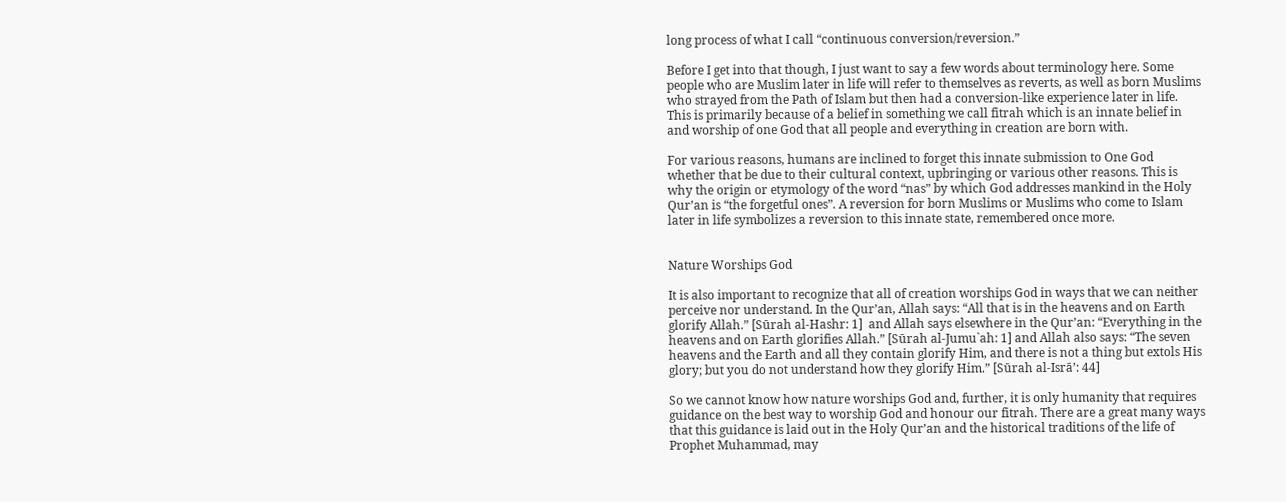long process of what I call “continuous conversion/reversion.”

Before I get into that though, I just want to say a few words about terminology here. Some people who are Muslim later in life will refer to themselves as reverts, as well as born Muslims who strayed from the Path of Islam but then had a conversion-like experience later in life. This is primarily because of a belief in something we call fitrah which is an innate belief in and worship of one God that all people and everything in creation are born with.

For various reasons, humans are inclined to forget this innate submission to One God whether that be due to their cultural context, upbringing or various other reasons. This is why the origin or etymology of the word “nas” by which God addresses mankind in the Holy Qur’an is “the forgetful ones”. A reversion for born Muslims or Muslims who come to Islam later in life symbolizes a reversion to this innate state, remembered once more.


Nature Worships God

It is also important to recognize that all of creation worships God in ways that we can neither perceive nor understand. In the Qur’an, Allah says: “All that is in the heavens and on Earth glorify Allah.” [Sūrah al-Hashr: 1]  and Allah says elsewhere in the Qur’an: “Everything in the heavens and on Earth glorifies Allah.” [Sūrah al-Jumu`ah: 1] and Allah also says: “The seven heavens and the Earth and all they contain glorify Him, and there is not a thing but extols His glory; but you do not understand how they glorify Him.” [Sūrah al-Isrā’: 44]

So we cannot know how nature worships God and, further, it is only humanity that requires guidance on the best way to worship God and honour our fitrah. There are a great many ways that this guidance is laid out in the Holy Qur’an and the historical traditions of the life of Prophet Muhammad, may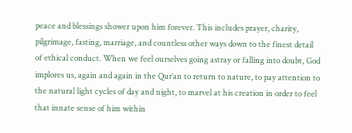peace and blessings shower upon him forever. This includes prayer, charity, pilgrimage, fasting, marriage, and countless other ways down to the finest detail of ethical conduct. When we feel ourselves going astray or falling into doubt, God implores us, again and again in the Qur’an to return to nature, to pay attention to the natural light cycles of day and night, to marvel at his creation in order to feel that innate sense of him within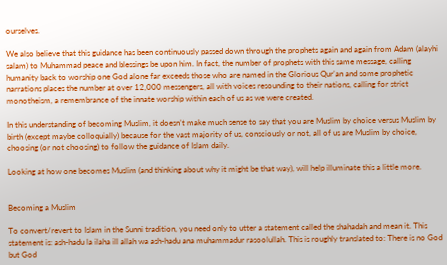ourselves.

We also believe that this guidance has been continuously passed down through the prophets again and again from Adam (alayhi salam) to Muhammad peace and blessings be upon him. In fact, the number of prophets with this same message, calling humanity back to worship one God alone far exceeds those who are named in the Glorious Qur’an and some prophetic narrations places the number at over 12,000 messengers, all with voices resounding to their nations, calling for strict monotheism, a remembrance of the innate worship within each of us as we were created.

In this understanding of becoming Muslim, it doesn’t make much sense to say that you are Muslim by choice versus Muslim by birth (except maybe colloquially) because for the vast majority of us, consciously or not, all of us are Muslim by choice, choosing (or not choosing) to follow the guidance of Islam daily.

Looking at how one becomes Muslim (and thinking about why it might be that way), will help illuminate this a little more.


Becoming a Muslim

To convert/revert to Islam in the Sunni tradition, you need only to utter a statement called the shahadah and mean it. This statement is: ash-hadu la ilaha ill allah wa ash-hadu ana muhammadur rasoolullah. This is roughly translated to: There is no God but God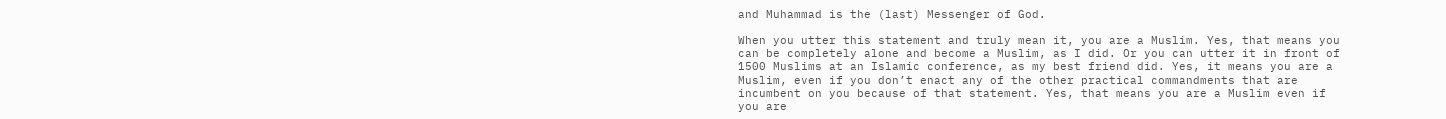and Muhammad is the (last) Messenger of God.

When you utter this statement and truly mean it, you are a Muslim. Yes, that means you can be completely alone and become a Muslim, as I did. Or you can utter it in front of 1500 Muslims at an Islamic conference, as my best friend did. Yes, it means you are a Muslim, even if you don’t enact any of the other practical commandments that are incumbent on you because of that statement. Yes, that means you are a Muslim even if you are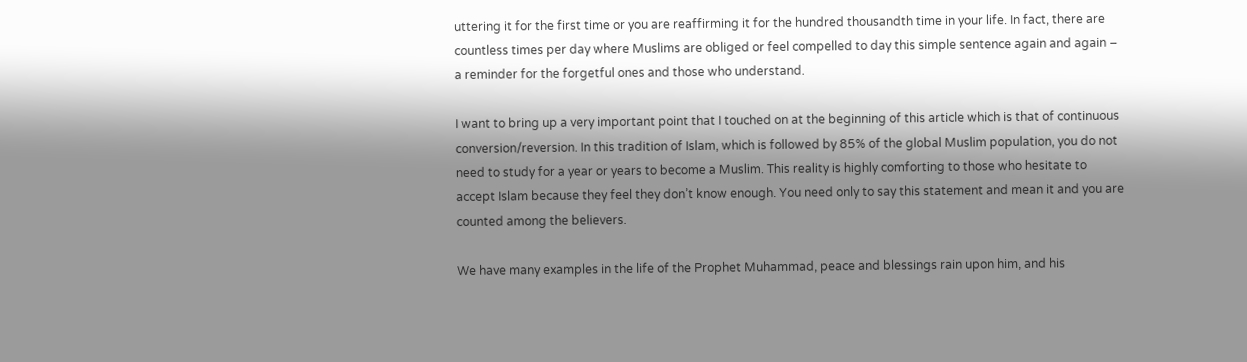uttering it for the first time or you are reaffirming it for the hundred thousandth time in your life. In fact, there are countless times per day where Muslims are obliged or feel compelled to day this simple sentence again and again – a reminder for the forgetful ones and those who understand.

I want to bring up a very important point that I touched on at the beginning of this article which is that of continuous conversion/reversion. In this tradition of Islam, which is followed by 85% of the global Muslim population, you do not need to study for a year or years to become a Muslim. This reality is highly comforting to those who hesitate to accept Islam because they feel they don’t know enough. You need only to say this statement and mean it and you are counted among the believers.

We have many examples in the life of the Prophet Muhammad, peace and blessings rain upon him, and his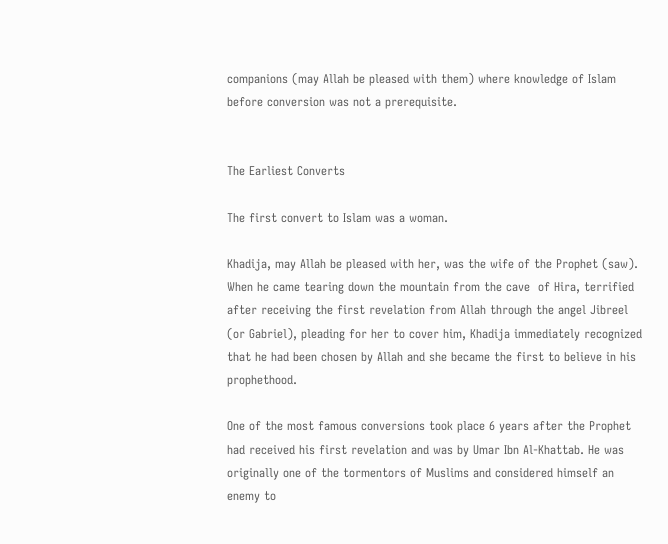companions (may Allah be pleased with them) where knowledge of Islam before conversion was not a prerequisite.


The Earliest Converts

The first convert to Islam was a woman.

Khadija, may Allah be pleased with her, was the wife of the Prophet (saw). When he came tearing down the mountain from the cave  of Hira, terrified after receiving the first revelation from Allah through the angel Jibreel (or Gabriel), pleading for her to cover him, Khadija immediately recognized that he had been chosen by Allah and she became the first to believe in his prophethood.

One of the most famous conversions took place 6 years after the Prophet had received his first revelation and was by Umar Ibn Al-Khattab. He was originally one of the tormentors of Muslims and considered himself an enemy to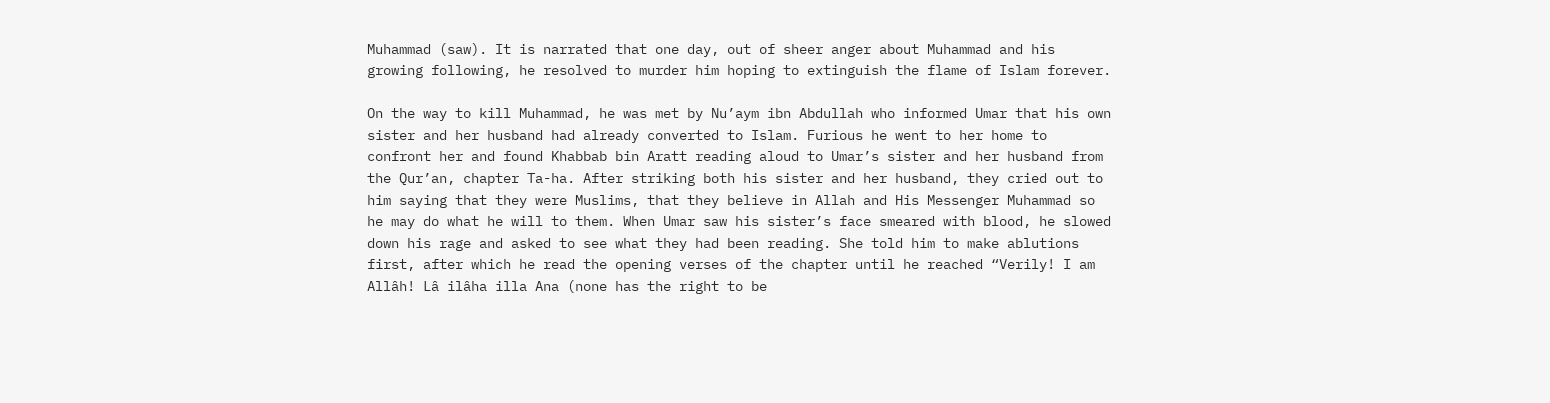Muhammad (saw). It is narrated that one day, out of sheer anger about Muhammad and his growing following, he resolved to murder him hoping to extinguish the flame of Islam forever.

On the way to kill Muhammad, he was met by Nu’aym ibn Abdullah who informed Umar that his own sister and her husband had already converted to Islam. Furious he went to her home to confront her and found Khabbab bin Aratt reading aloud to Umar’s sister and her husband from the Qur’an, chapter Ta-ha. After striking both his sister and her husband, they cried out to him saying that they were Muslims, that they believe in Allah and His Messenger Muhammad so he may do what he will to them. When Umar saw his sister’s face smeared with blood, he slowed down his rage and asked to see what they had been reading. She told him to make ablutions first, after which he read the opening verses of the chapter until he reached “Verily! I am Allâh! Lâ ilâha illa Ana (none has the right to be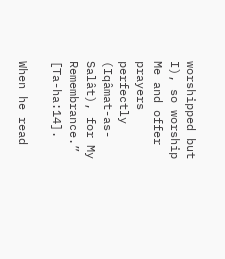worshipped but I), so worship Me and offer prayers perfectly (Iqâmat-as-Salât), for My Remembrance.” [Ta-ha:14].

When he read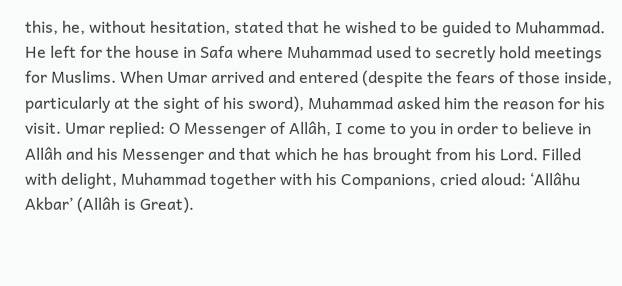this, he, without hesitation, stated that he wished to be guided to Muhammad. He left for the house in Safa where Muhammad used to secretly hold meetings for Muslims. When Umar arrived and entered (despite the fears of those inside, particularly at the sight of his sword), Muhammad asked him the reason for his visit. Umar replied: O Messenger of Allâh, I come to you in order to believe in Allâh and his Messenger and that which he has brought from his Lord. Filled with delight, Muhammad together with his Companions, cried aloud: ‘Allâhu Akbar’ (Allâh is Great).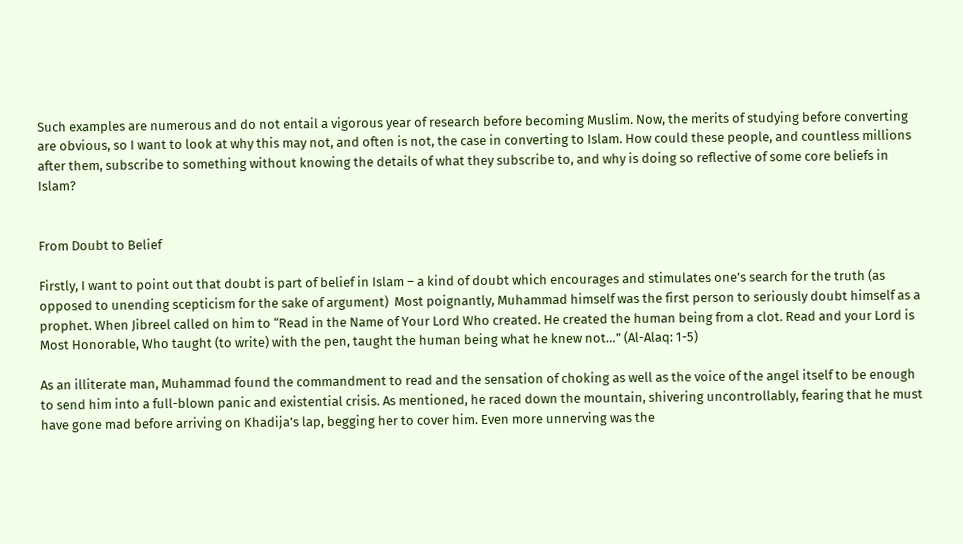Such examples are numerous and do not entail a vigorous year of research before becoming Muslim. Now, the merits of studying before converting are obvious, so I want to look at why this may not, and often is not, the case in converting to Islam. How could these people, and countless millions after them, subscribe to something without knowing the details of what they subscribe to, and why is doing so reflective of some core beliefs in Islam?


From Doubt to Belief

Firstly, I want to point out that doubt is part of belief in Islam – a kind of doubt which encourages and stimulates one’s search for the truth (as opposed to unending scepticism for the sake of argument)  Most poignantly, Muhammad himself was the first person to seriously doubt himself as a prophet. When Jibreel called on him to “Read in the Name of Your Lord Who created. He created the human being from a clot. Read and your Lord is Most Honorable, Who taught (to write) with the pen, taught the human being what he knew not…” (Al-Alaq: 1-5)

As an illiterate man, Muhammad found the commandment to read and the sensation of choking as well as the voice of the angel itself to be enough to send him into a full-blown panic and existential crisis. As mentioned, he raced down the mountain, shivering uncontrollably, fearing that he must have gone mad before arriving on Khadija’s lap, begging her to cover him. Even more unnerving was the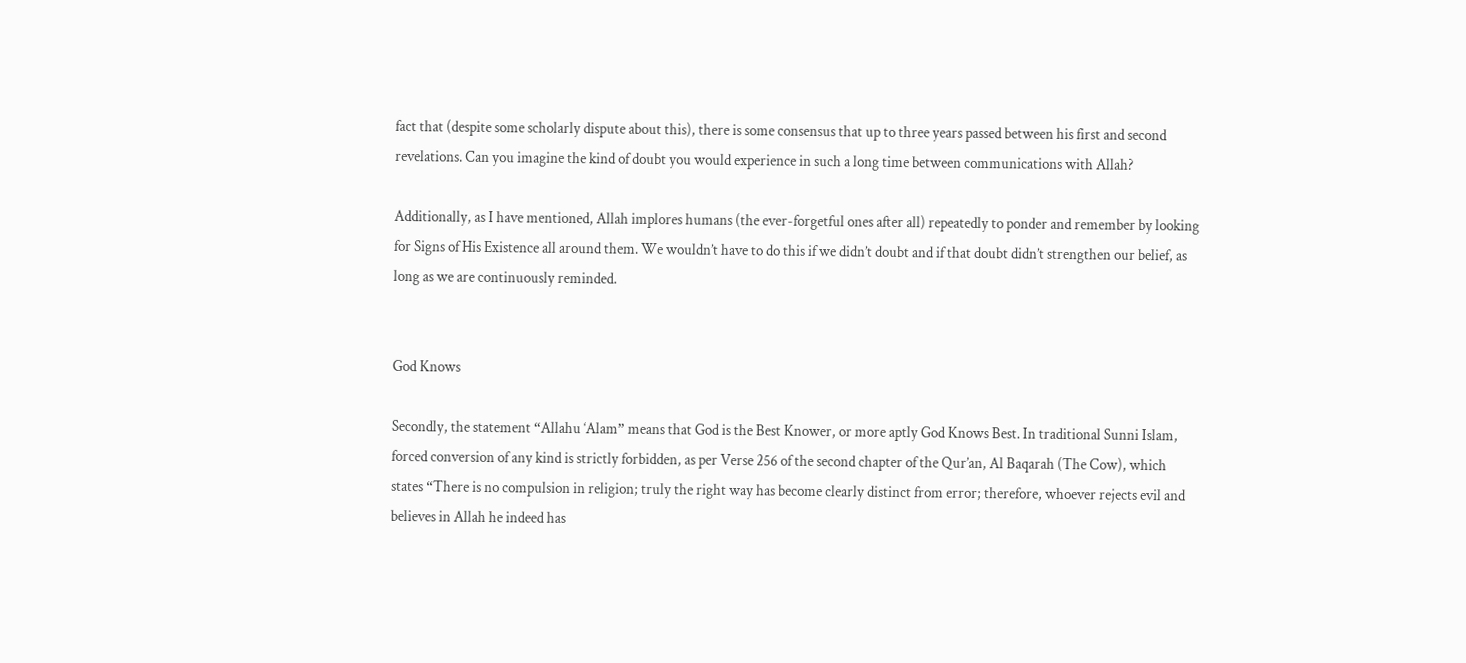fact that (despite some scholarly dispute about this), there is some consensus that up to three years passed between his first and second revelations. Can you imagine the kind of doubt you would experience in such a long time between communications with Allah?

Additionally, as I have mentioned, Allah implores humans (the ever-forgetful ones after all) repeatedly to ponder and remember by looking for Signs of His Existence all around them. We wouldn’t have to do this if we didn’t doubt and if that doubt didn’t strengthen our belief, as long as we are continuously reminded.


God Knows

Secondly, the statement “Allahu ‘Alam” means that God is the Best Knower, or more aptly God Knows Best. In traditional Sunni Islam, forced conversion of any kind is strictly forbidden, as per Verse 256 of the second chapter of the Qur’an, Al Baqarah (The Cow), which states “There is no compulsion in religion; truly the right way has become clearly distinct from error; therefore, whoever rejects evil and believes in Allah he indeed has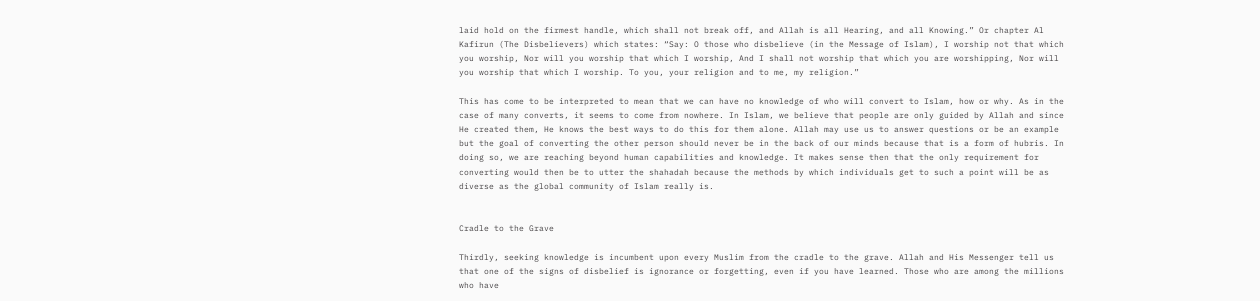laid hold on the firmest handle, which shall not break off, and Allah is all Hearing, and all Knowing.” Or chapter Al Kafirun (The Disbelievers) which states: “Say: O those who disbelieve (in the Message of Islam), I worship not that which you worship, Nor will you worship that which I worship, And I shall not worship that which you are worshipping, Nor will you worship that which I worship. To you, your religion and to me, my religion.”

This has come to be interpreted to mean that we can have no knowledge of who will convert to Islam, how or why. As in the case of many converts, it seems to come from nowhere. In Islam, we believe that people are only guided by Allah and since He created them, He knows the best ways to do this for them alone. Allah may use us to answer questions or be an example but the goal of converting the other person should never be in the back of our minds because that is a form of hubris. In doing so, we are reaching beyond human capabilities and knowledge. It makes sense then that the only requirement for converting would then be to utter the shahadah because the methods by which individuals get to such a point will be as diverse as the global community of Islam really is.


Cradle to the Grave

Thirdly, seeking knowledge is incumbent upon every Muslim from the cradle to the grave. Allah and His Messenger tell us that one of the signs of disbelief is ignorance or forgetting, even if you have learned. Those who are among the millions who have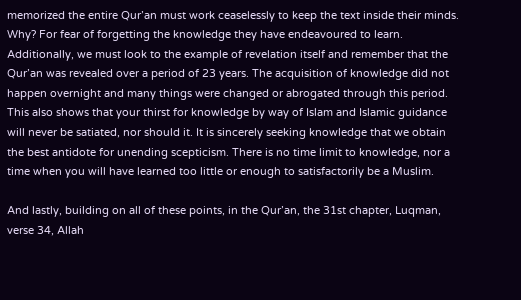memorized the entire Qur’an must work ceaselessly to keep the text inside their minds. Why? For fear of forgetting the knowledge they have endeavoured to learn. Additionally, we must look to the example of revelation itself and remember that the Qur’an was revealed over a period of 23 years. The acquisition of knowledge did not happen overnight and many things were changed or abrogated through this period. This also shows that your thirst for knowledge by way of Islam and Islamic guidance will never be satiated, nor should it. It is sincerely seeking knowledge that we obtain the best antidote for unending scepticism. There is no time limit to knowledge, nor a time when you will have learned too little or enough to satisfactorily be a Muslim.

And lastly, building on all of these points, in the Qur’an, the 31st chapter, Luqman, verse 34, Allah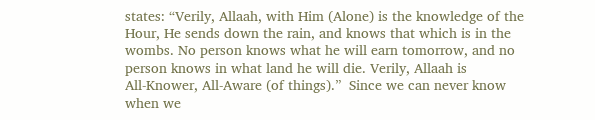states: “Verily, Allaah, with Him (Alone) is the knowledge of the Hour, He sends down the rain, and knows that which is in the wombs. No person knows what he will earn tomorrow, and no person knows in what land he will die. Verily, Allaah is All‑Knower, All‑Aware (of things).”  Since we can never know when we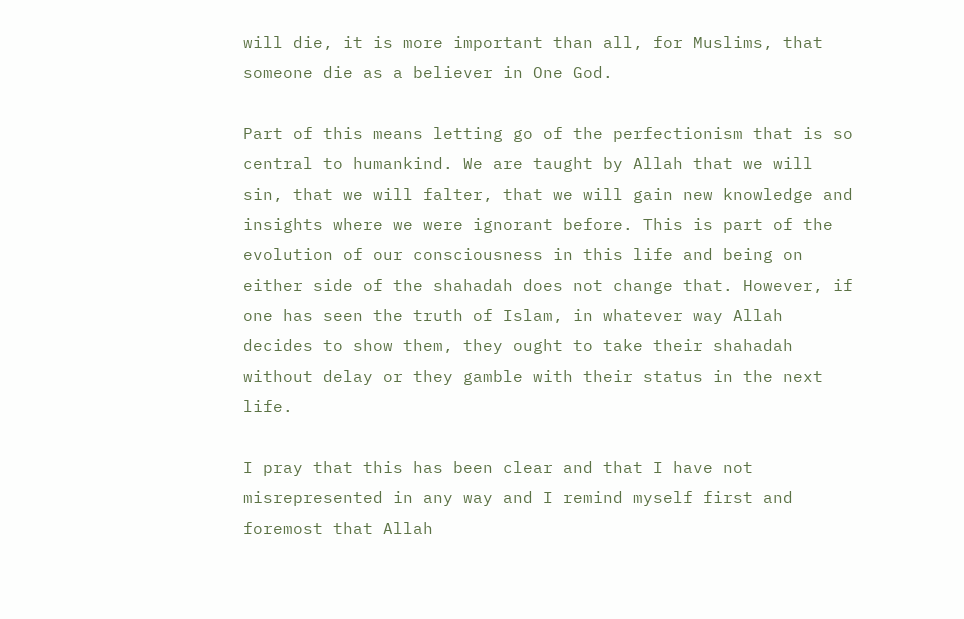will die, it is more important than all, for Muslims, that someone die as a believer in One God.

Part of this means letting go of the perfectionism that is so central to humankind. We are taught by Allah that we will sin, that we will falter, that we will gain new knowledge and insights where we were ignorant before. This is part of the evolution of our consciousness in this life and being on either side of the shahadah does not change that. However, if one has seen the truth of Islam, in whatever way Allah decides to show them, they ought to take their shahadah without delay or they gamble with their status in the next life.

I pray that this has been clear and that I have not misrepresented in any way and I remind myself first and foremost that Allah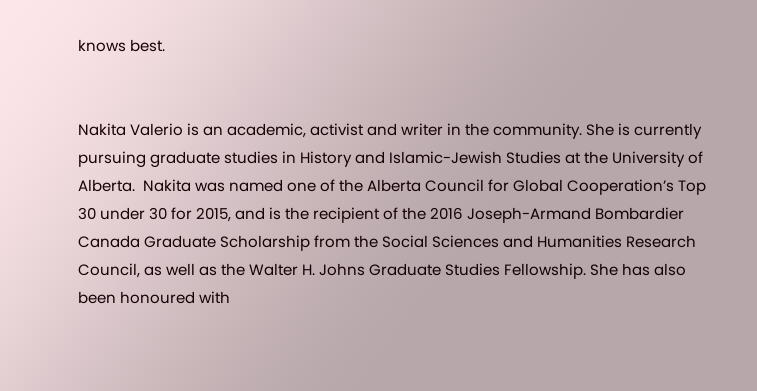knows best.


Nakita Valerio is an academic, activist and writer in the community. She is currently pursuing graduate studies in History and Islamic-Jewish Studies at the University of Alberta.  Nakita was named one of the Alberta Council for Global Cooperation’s Top 30 under 30 for 2015, and is the recipient of the 2016 Joseph-Armand Bombardier Canada Graduate Scholarship from the Social Sciences and Humanities Research Council, as well as the Walter H. Johns Graduate Studies Fellowship. She has also been honoured with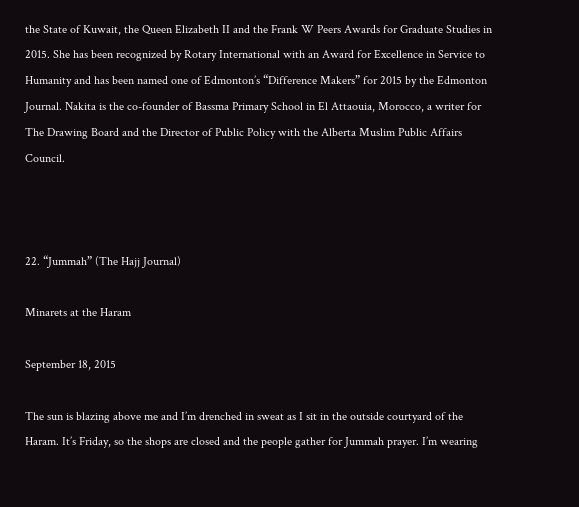the State of Kuwait, the Queen Elizabeth II and the Frank W Peers Awards for Graduate Studies in 2015. She has been recognized by Rotary International with an Award for Excellence in Service to Humanity and has been named one of Edmonton’s “Difference Makers” for 2015 by the Edmonton Journal. Nakita is the co-founder of Bassma Primary School in El Attaouia, Morocco, a writer for The Drawing Board and the Director of Public Policy with the Alberta Muslim Public Affairs Council.



22. “Jummah” (The Hajj Journal)

Minarets at the Haram

September 18, 2015

The sun is blazing above me and I’m drenched in sweat as I sit in the outside courtyard of the Haram. It’s Friday, so the shops are closed and the people gather for Jummah prayer. I’m wearing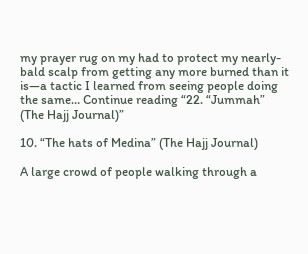my prayer rug on my had to protect my nearly-bald scalp from getting any more burned than it is—a tactic I learned from seeing people doing the same… Continue reading “22. “Jummah” (The Hajj Journal)”

10. “The hats of Medina” (The Hajj Journal)

A large crowd of people walking through a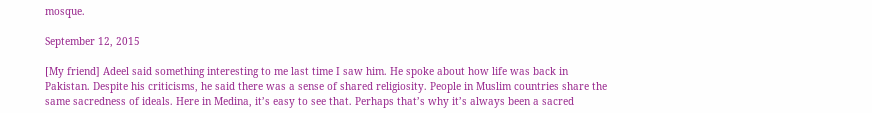mosque.

September 12, 2015

[My friend] Adeel said something interesting to me last time I saw him. He spoke about how life was back in Pakistan. Despite his criticisms, he said there was a sense of shared religiosity. People in Muslim countries share the same sacredness of ideals. Here in Medina, it’s easy to see that. Perhaps that’s why it’s always been a sacred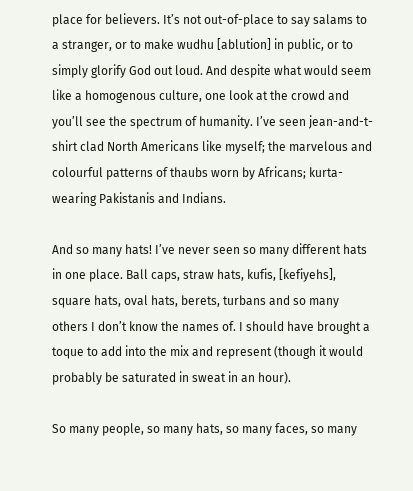place for believers. It’s not out-of-place to say salams to a stranger, or to make wudhu [ablution] in public, or to simply glorify God out loud. And despite what would seem like a homogenous culture, one look at the crowd and you’ll see the spectrum of humanity. I’ve seen jean-and-t-shirt clad North Americans like myself; the marvelous and colourful patterns of thaubs worn by Africans; kurta-wearing Pakistanis and Indians.

And so many hats! I’ve never seen so many different hats in one place. Ball caps, straw hats, kufis, [kefiyehs], square hats, oval hats, berets, turbans and so many others I don’t know the names of. I should have brought a toque to add into the mix and represent (though it would probably be saturated in sweat in an hour).

So many people, so many hats, so many faces, so many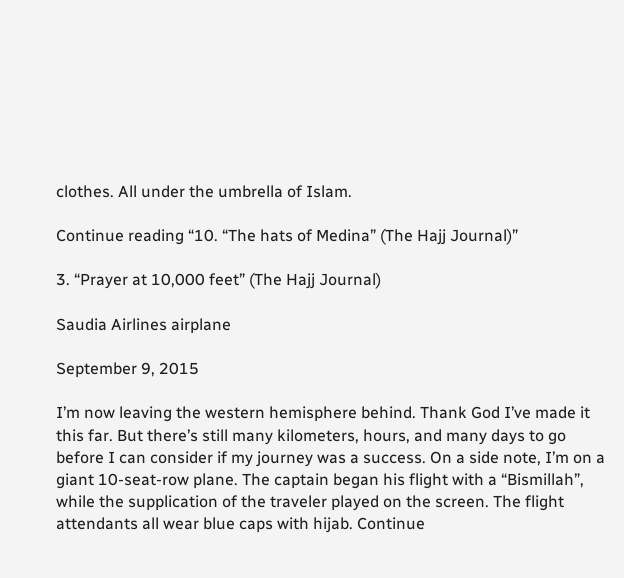clothes. All under the umbrella of Islam.

Continue reading “10. “The hats of Medina” (The Hajj Journal)”

3. “Prayer at 10,000 feet” (The Hajj Journal)

Saudia Airlines airplane

September 9, 2015

I’m now leaving the western hemisphere behind. Thank God I’ve made it this far. But there’s still many kilometers, hours, and many days to go before I can consider if my journey was a success. On a side note, I’m on a giant 10-seat-row plane. The captain began his flight with a “Bismillah”, while the supplication of the traveler played on the screen. The flight attendants all wear blue caps with hijab. Continue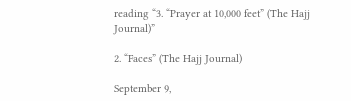reading “3. “Prayer at 10,000 feet” (The Hajj Journal)”

2. “Faces” (The Hajj Journal)

September 9,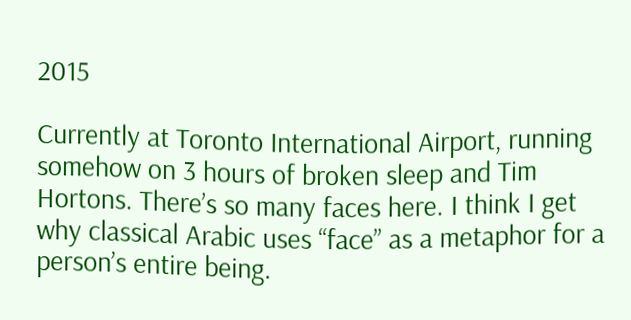2015

Currently at Toronto International Airport, running somehow on 3 hours of broken sleep and Tim Hortons. There’s so many faces here. I think I get why classical Arabic uses “face” as a metaphor for a person’s entire being.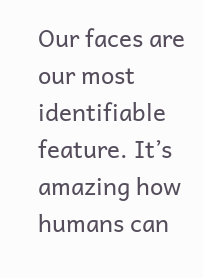Our faces are our most identifiable feature. It’s amazing how humans can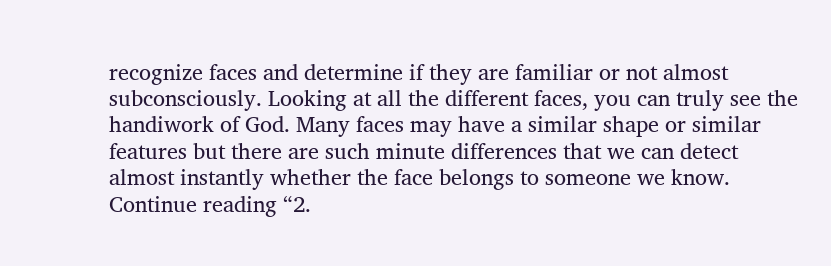recognize faces and determine if they are familiar or not almost subconsciously. Looking at all the different faces, you can truly see the handiwork of God. Many faces may have a similar shape or similar features but there are such minute differences that we can detect almost instantly whether the face belongs to someone we know. Continue reading “2.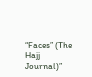“Faces” (The Hajj Journal)”